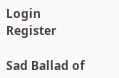Login Register

Sad Ballad of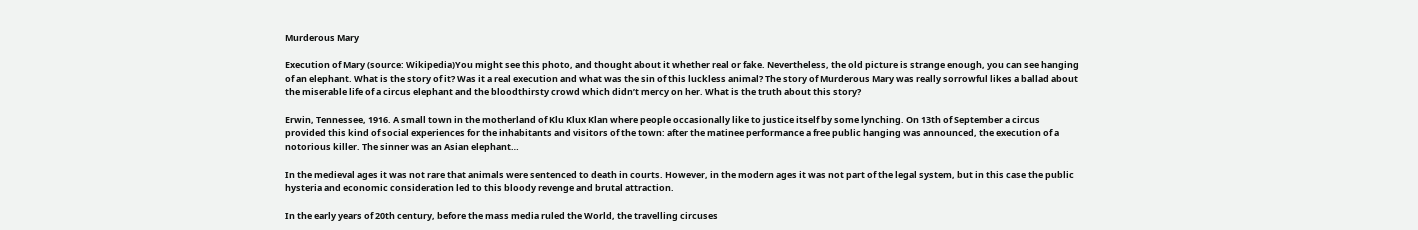Murderous Mary

Execution of Mary (source: Wikipedia)You might see this photo, and thought about it whether real or fake. Nevertheless, the old picture is strange enough, you can see hanging of an elephant. What is the story of it? Was it a real execution and what was the sin of this luckless animal? The story of Murderous Mary was really sorrowful likes a ballad about the miserable life of a circus elephant and the bloodthirsty crowd which didn’t mercy on her. What is the truth about this story?

Erwin, Tennessee, 1916. A small town in the motherland of Klu Klux Klan where people occasionally like to justice itself by some lynching. On 13th of September a circus provided this kind of social experiences for the inhabitants and visitors of the town: after the matinee performance a free public hanging was announced, the execution of a notorious killer. The sinner was an Asian elephant…

In the medieval ages it was not rare that animals were sentenced to death in courts. However, in the modern ages it was not part of the legal system, but in this case the public hysteria and economic consideration led to this bloody revenge and brutal attraction.

In the early years of 20th century, before the mass media ruled the World, the travelling circuses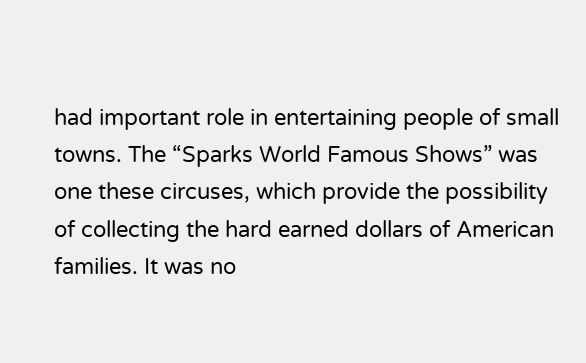had important role in entertaining people of small towns. The “Sparks World Famous Shows” was one these circuses, which provide the possibility of collecting the hard earned dollars of American families. It was no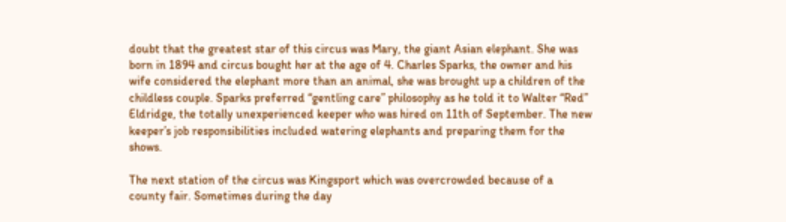doubt that the greatest star of this circus was Mary, the giant Asian elephant. She was born in 1894 and circus bought her at the age of 4. Charles Sparks, the owner and his wife considered the elephant more than an animal, she was brought up a children of the childless couple. Sparks preferred “gentling care” philosophy as he told it to Walter “Red” Eldridge, the totally unexperienced keeper who was hired on 11th of September. The new keeper’s job responsibilities included watering elephants and preparing them for the shows.

The next station of the circus was Kingsport which was overcrowded because of a county fair. Sometimes during the day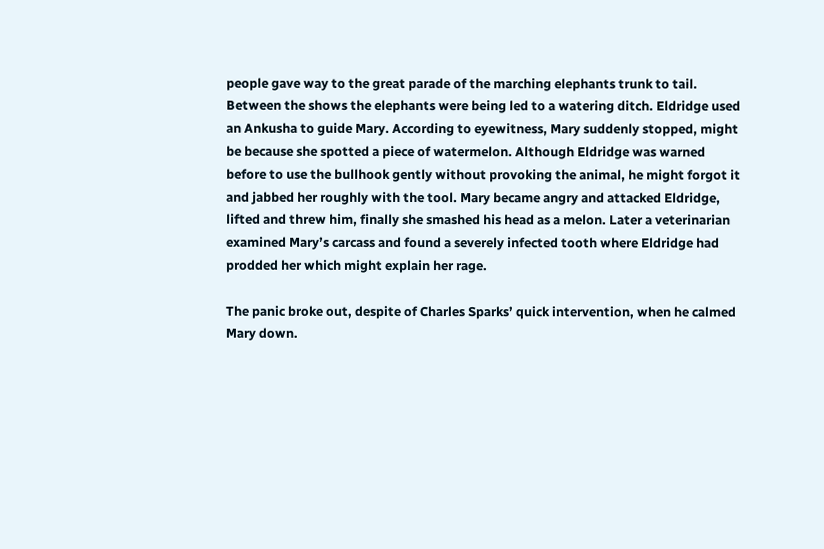people gave way to the great parade of the marching elephants trunk to tail. Between the shows the elephants were being led to a watering ditch. Eldridge used an Ankusha to guide Mary. According to eyewitness, Mary suddenly stopped, might be because she spotted a piece of watermelon. Although Eldridge was warned before to use the bullhook gently without provoking the animal, he might forgot it and jabbed her roughly with the tool. Mary became angry and attacked Eldridge, lifted and threw him, finally she smashed his head as a melon. Later a veterinarian examined Mary’s carcass and found a severely infected tooth where Eldridge had prodded her which might explain her rage.

The panic broke out, despite of Charles Sparks’ quick intervention, when he calmed Mary down.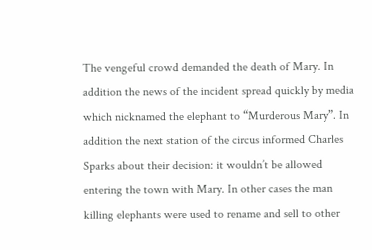The vengeful crowd demanded the death of Mary. In addition the news of the incident spread quickly by media which nicknamed the elephant to “Murderous Mary”. In addition the next station of the circus informed Charles Sparks about their decision: it wouldn’t be allowed entering the town with Mary. In other cases the man killing elephants were used to rename and sell to other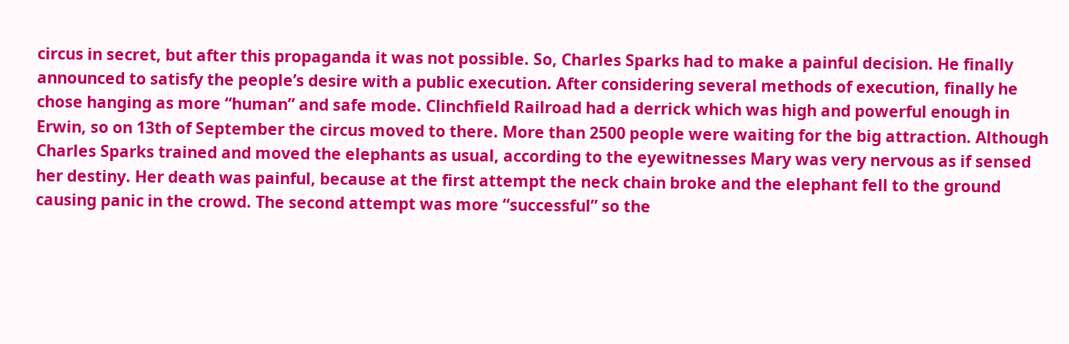circus in secret, but after this propaganda it was not possible. So, Charles Sparks had to make a painful decision. He finally announced to satisfy the people’s desire with a public execution. After considering several methods of execution, finally he chose hanging as more “human” and safe mode. Clinchfield Railroad had a derrick which was high and powerful enough in Erwin, so on 13th of September the circus moved to there. More than 2500 people were waiting for the big attraction. Although Charles Sparks trained and moved the elephants as usual, according to the eyewitnesses Mary was very nervous as if sensed her destiny. Her death was painful, because at the first attempt the neck chain broke and the elephant fell to the ground causing panic in the crowd. The second attempt was more “successful” so the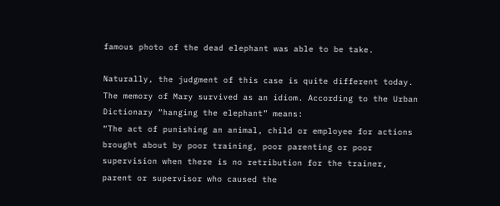famous photo of the dead elephant was able to be take.

Naturally, the judgment of this case is quite different today. The memory of Mary survived as an idiom. According to the Urban Dictionary “hanging the elephant” means:
“The act of punishing an animal, child or employee for actions brought about by poor training, poor parenting or poor supervision when there is no retribution for the trainer, parent or supervisor who caused the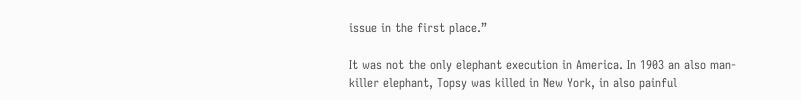issue in the first place.”

It was not the only elephant execution in America. In 1903 an also man-killer elephant, Topsy was killed in New York, in also painful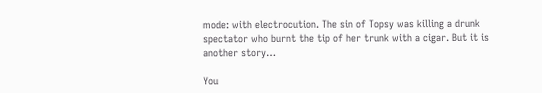mode: with electrocution. The sin of Topsy was killing a drunk spectator who burnt the tip of her trunk with a cigar. But it is another story…

You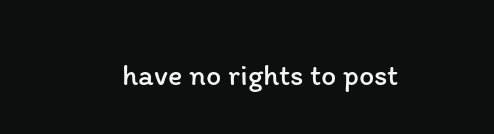have no rights to post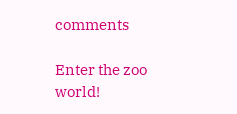comments

Enter the zoo world!